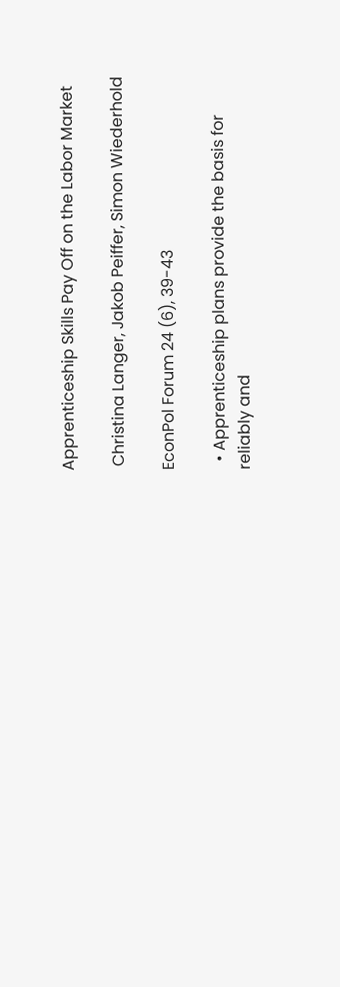Apprenticeship Skills Pay Off on the Labor Market

 Christina Langer, Jakob Peiffer, Simon Wiederhold

EconPol Forum 24 (6), 39-43

  • Apprenticeship plans provide the basis for reliably and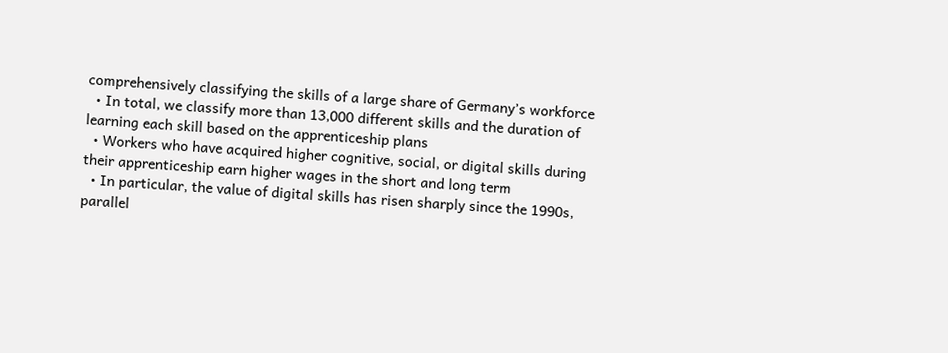comprehensively classifying the skills of a large share of Germany’s workforce
  • In total, we classify more than 13,000 different skills and the duration of learning each skill based on the apprenticeship plans
  • Workers who have acquired higher cognitive, social, or digital skills during their apprenticeship earn higher wages in the short and long term
  • In particular, the value of digital skills has risen sharply since the 1990s, parallel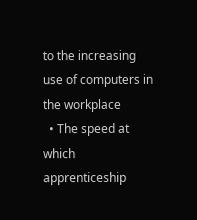to the increasing use of computers in the workplace
  • The speed at which apprenticeship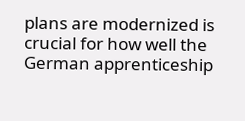plans are modernized is crucial for how well the German apprenticeship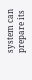system can prepare its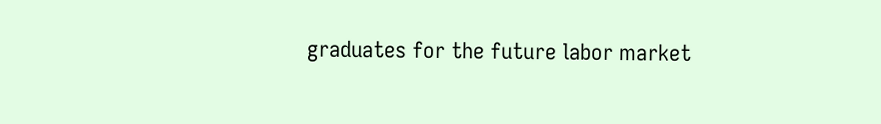graduates for the future labor market